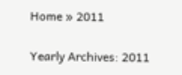Home » 2011

Yearly Archives: 2011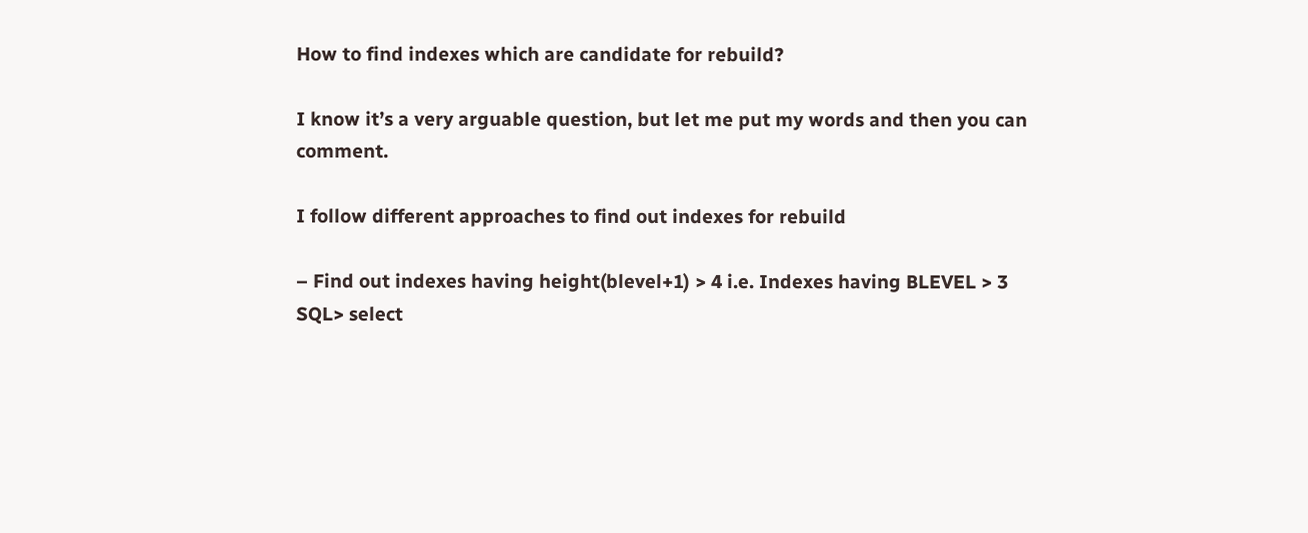How to find indexes which are candidate for rebuild?

I know it’s a very arguable question, but let me put my words and then you can comment.

I follow different approaches to find out indexes for rebuild

– Find out indexes having height(blevel+1) > 4 i.e. Indexes having BLEVEL > 3
SQL> select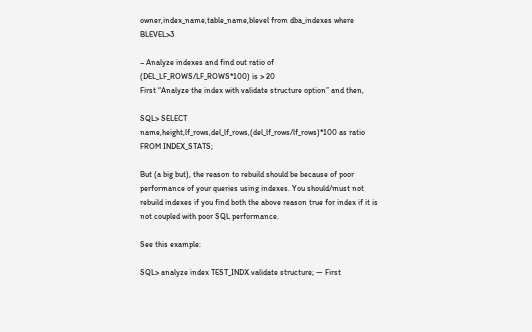owner,index_name,table_name,blevel from dba_indexes where BLEVEL>3

– Analyze indexes and find out ratio of (DEL_LF_ROWS/LF_ROWS*100) is > 20
First “Analyze the index with validate structure option” and then,

SQL> SELECT name,height,lf_rows,del_lf_rows,(del_lf_rows/lf_rows)*100 as ratio FROM INDEX_STATS;

But (a big but), the reason to rebuild should be because of poor performance of your queries using indexes. You should/must not rebuild indexes if you find both the above reason true for index if it is not coupled with poor SQL performance.

See this example:

SQL> analyze index TEST_INDX validate structure; — First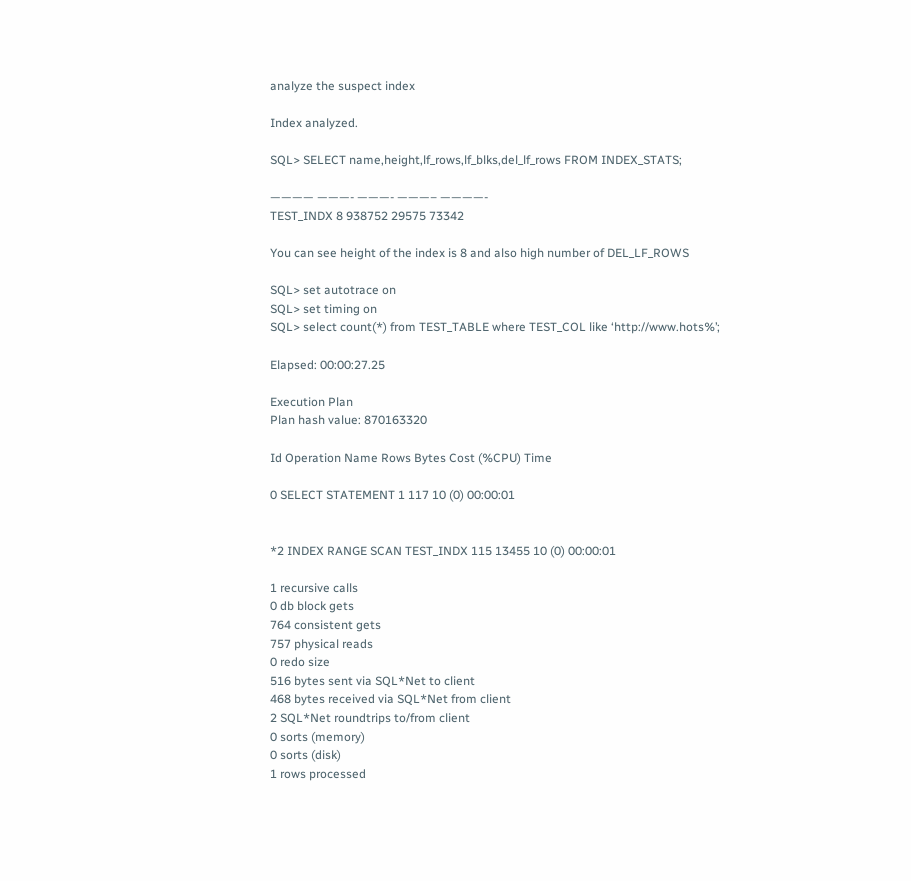analyze the suspect index

Index analyzed.

SQL> SELECT name,height,lf_rows,lf_blks,del_lf_rows FROM INDEX_STATS;

———— ———- ———- ———– ————-
TEST_INDX 8 938752 29575 73342

You can see height of the index is 8 and also high number of DEL_LF_ROWS

SQL> set autotrace on
SQL> set timing on
SQL> select count(*) from TEST_TABLE where TEST_COL like ‘http://www.hots%’;

Elapsed: 00:00:27.25

Execution Plan
Plan hash value: 870163320

Id Operation Name Rows Bytes Cost (%CPU) Time

0 SELECT STATEMENT 1 117 10 (0) 00:00:01


*2 INDEX RANGE SCAN TEST_INDX 115 13455 10 (0) 00:00:01

1 recursive calls
0 db block gets
764 consistent gets
757 physical reads
0 redo size
516 bytes sent via SQL*Net to client
468 bytes received via SQL*Net from client
2 SQL*Net roundtrips to/from client
0 sorts (memory)
0 sorts (disk)
1 rows processed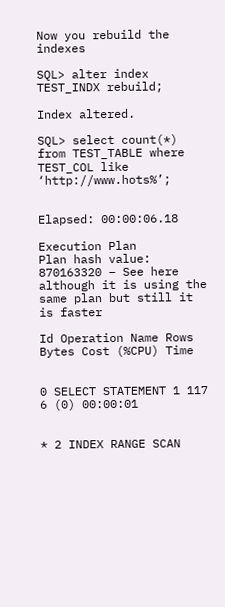Now you rebuild the indexes

SQL> alter index TEST_INDX rebuild;

Index altered.

SQL> select count(*) from TEST_TABLE where TEST_COL like ‘http://www.hots%’;


Elapsed: 00:00:06.18

Execution Plan
Plan hash value: 870163320 – See here although it is using the same plan but still it is faster

Id Operation Name Rows Bytes Cost (%CPU) Time


0 SELECT STATEMENT 1 117 6 (0) 00:00:01


* 2 INDEX RANGE SCAN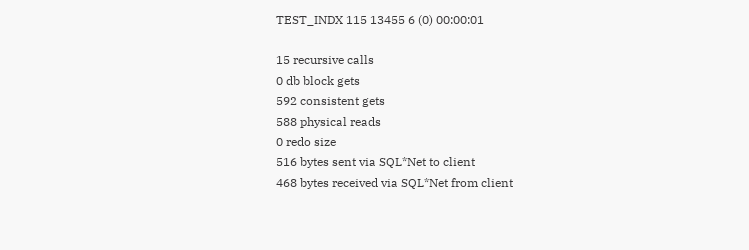TEST_INDX 115 13455 6 (0) 00:00:01

15 recursive calls
0 db block gets
592 consistent gets
588 physical reads
0 redo size
516 bytes sent via SQL*Net to client
468 bytes received via SQL*Net from client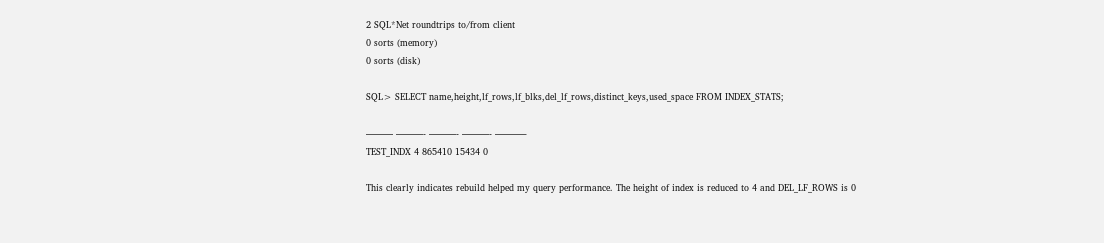2 SQL*Net roundtrips to/from client
0 sorts (memory)
0 sorts (disk)

SQL> SELECT name,height,lf_rows,lf_blks,del_lf_rows,distinct_keys,used_space FROM INDEX_STATS;

——— ———- ———- ———- ———–
TEST_INDX 4 865410 15434 0

This clearly indicates rebuild helped my query performance. The height of index is reduced to 4 and DEL_LF_ROWS is 0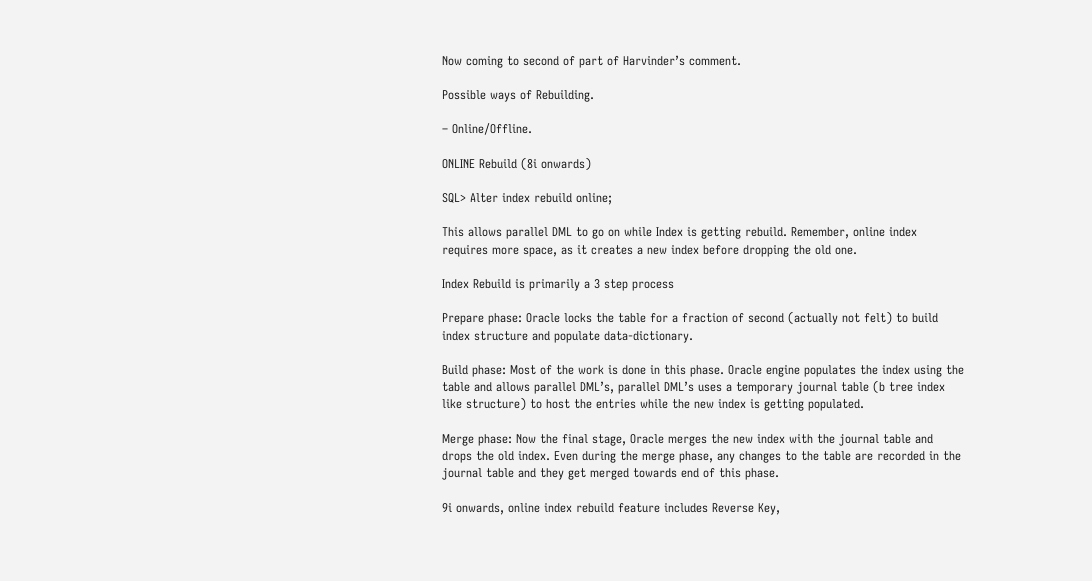Now coming to second of part of Harvinder’s comment.

Possible ways of Rebuilding.

– Online/Offline.

ONLINE Rebuild (8i onwards)

SQL> Alter index rebuild online;

This allows parallel DML to go on while Index is getting rebuild. Remember, online index requires more space, as it creates a new index before dropping the old one.

Index Rebuild is primarily a 3 step process

Prepare phase: Oracle locks the table for a fraction of second (actually not felt) to build index structure and populate data-dictionary.

Build phase: Most of the work is done in this phase. Oracle engine populates the index using the table and allows parallel DML’s, parallel DML’s uses a temporary journal table (b tree index like structure) to host the entries while the new index is getting populated.

Merge phase: Now the final stage, Oracle merges the new index with the journal table and drops the old index. Even during the merge phase, any changes to the table are recorded in the journal table and they get merged towards end of this phase.

9i onwards, online index rebuild feature includes Reverse Key,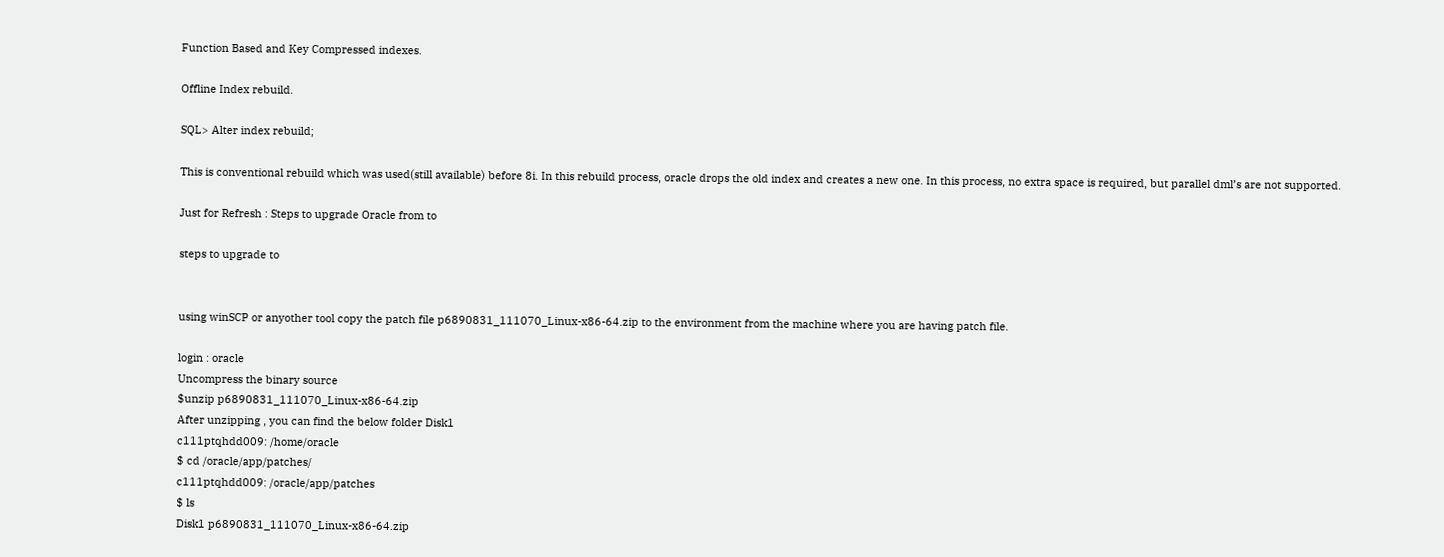Function Based and Key Compressed indexes.

Offline Index rebuild.

SQL> Alter index rebuild;

This is conventional rebuild which was used(still available) before 8i. In this rebuild process, oracle drops the old index and creates a new one. In this process, no extra space is required, but parallel dml’s are not supported.

Just for Refresh : Steps to upgrade Oracle from to

steps to upgrade to


using winSCP or anyother tool copy the patch file p6890831_111070_Linux-x86-64.zip to the environment from the machine where you are having patch file.

login : oracle
Uncompress the binary source
$unzip p6890831_111070_Linux-x86-64.zip
After unzipping , you can find the below folder Disk1
c111ptqhdd009: /home/oracle
$ cd /oracle/app/patches/
c111ptqhdd009: /oracle/app/patches
$ ls
Disk1 p6890831_111070_Linux-x86-64.zip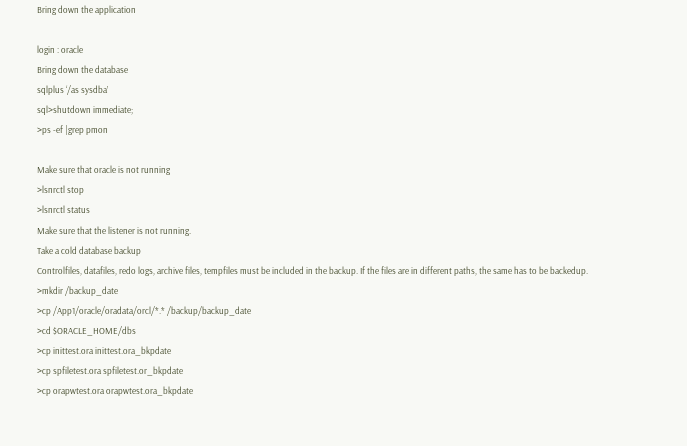Bring down the application

login : oracle
Bring down the database
sqlplus ‘/as sysdba’
sql>shutdown immediate;
>ps -ef |grep pmon

Make sure that oracle is not running
>lsnrctl stop
>lsnrctl status
Make sure that the listener is not running.
Take a cold database backup
Controlfiles, datafiles, redo logs, archive files, tempfiles must be included in the backup. If the files are in different paths, the same has to be backedup.
>mkdir /backup_date
>cp /App1/oracle/oradata/orcl/*.* /backup/backup_date
>cd $ORACLE_HOME/dbs
>cp inittest.ora inittest.ora_bkpdate
>cp spfiletest.ora spfiletest.or_bkpdate
>cp orapwtest.ora orapwtest.ora_bkpdate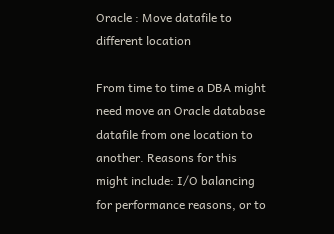Oracle : Move datafile to different location

From time to time a DBA might need move an Oracle database datafile from one location to another. Reasons for this might include: I/O balancing for performance reasons, or to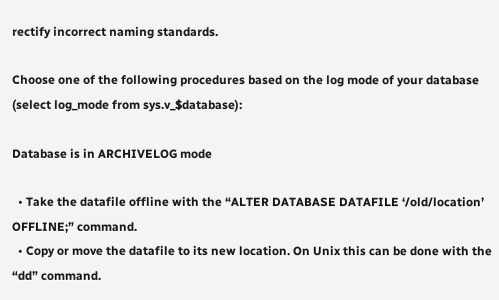rectify incorrect naming standards.

Choose one of the following procedures based on the log mode of your database (select log_mode from sys.v_$database):

Database is in ARCHIVELOG mode

  • Take the datafile offline with the “ALTER DATABASE DATAFILE ‘/old/location’ OFFLINE;” command.
  • Copy or move the datafile to its new location. On Unix this can be done with the “dd” command.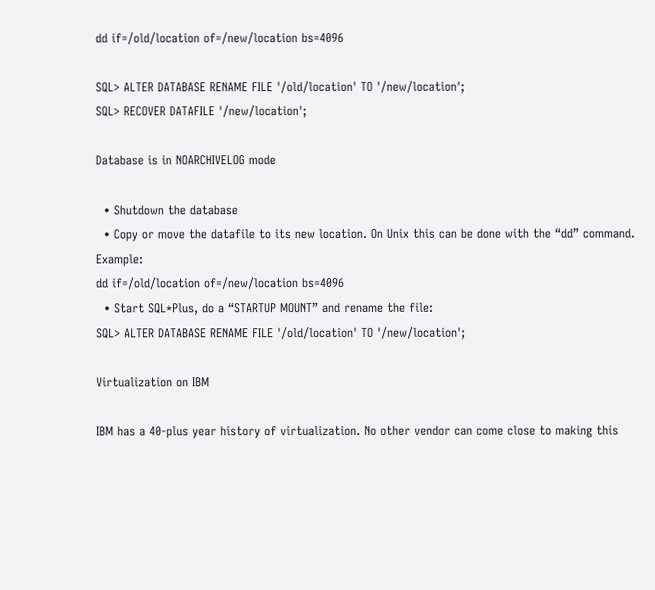dd if=/old/location of=/new/location bs=4096

SQL> ALTER DATABASE RENAME FILE '/old/location' TO '/new/location';
SQL> RECOVER DATAFILE '/new/location';

Database is in NOARCHIVELOG mode

  • Shutdown the database
  • Copy or move the datafile to its new location. On Unix this can be done with the “dd” command. Example:
dd if=/old/location of=/new/location bs=4096
  • Start SQL*Plus, do a “STARTUP MOUNT” and rename the file:
SQL> ALTER DATABASE RENAME FILE '/old/location' TO '/new/location';

Virtualization on IBM

IBM has a 40-plus year history of virtualization. No other vendor can come close to making this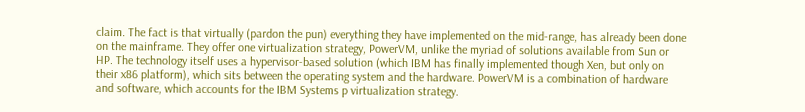claim. The fact is that virtually (pardon the pun) everything they have implemented on the mid-range, has already been done on the mainframe. They offer one virtualization strategy, PowerVM, unlike the myriad of solutions available from Sun or HP. The technology itself uses a hypervisor-based solution (which IBM has finally implemented though Xen, but only on their x86 platform), which sits between the operating system and the hardware. PowerVM is a combination of hardware and software, which accounts for the IBM Systems p virtualization strategy.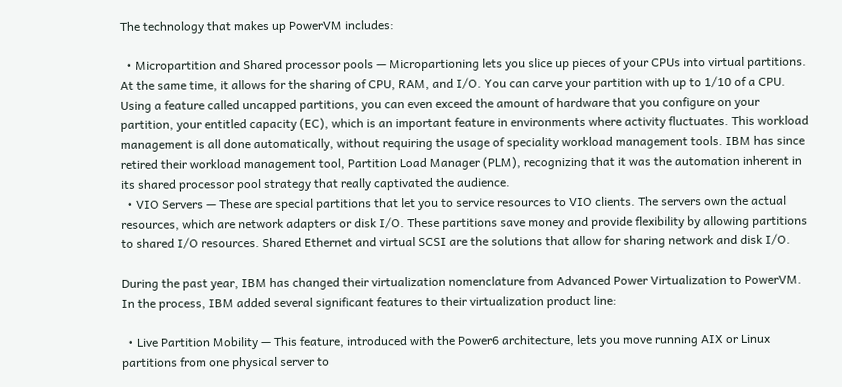The technology that makes up PowerVM includes:

  • Micropartition and Shared processor pools — Micropartioning lets you slice up pieces of your CPUs into virtual partitions. At the same time, it allows for the sharing of CPU, RAM, and I/O. You can carve your partition with up to 1/10 of a CPU. Using a feature called uncapped partitions, you can even exceed the amount of hardware that you configure on your partition, your entitled capacity (EC), which is an important feature in environments where activity fluctuates. This workload management is all done automatically, without requiring the usage of speciality workload management tools. IBM has since retired their workload management tool, Partition Load Manager (PLM), recognizing that it was the automation inherent in its shared processor pool strategy that really captivated the audience.
  • VIO Servers — These are special partitions that let you to service resources to VIO clients. The servers own the actual resources, which are network adapters or disk I/O. These partitions save money and provide flexibility by allowing partitions to shared I/O resources. Shared Ethernet and virtual SCSI are the solutions that allow for sharing network and disk I/O.

During the past year, IBM has changed their virtualization nomenclature from Advanced Power Virtualization to PowerVM. In the process, IBM added several significant features to their virtualization product line:

  • Live Partition Mobility — This feature, introduced with the Power6 architecture, lets you move running AIX or Linux partitions from one physical server to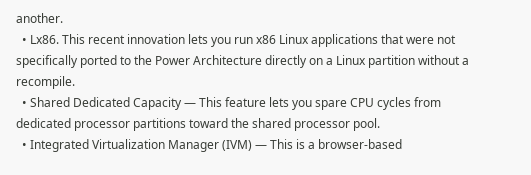another.
  • Lx86. This recent innovation lets you run x86 Linux applications that were not specifically ported to the Power Architecture directly on a Linux partition without a recompile.
  • Shared Dedicated Capacity — This feature lets you spare CPU cycles from dedicated processor partitions toward the shared processor pool.
  • Integrated Virtualization Manager (IVM) — This is a browser-based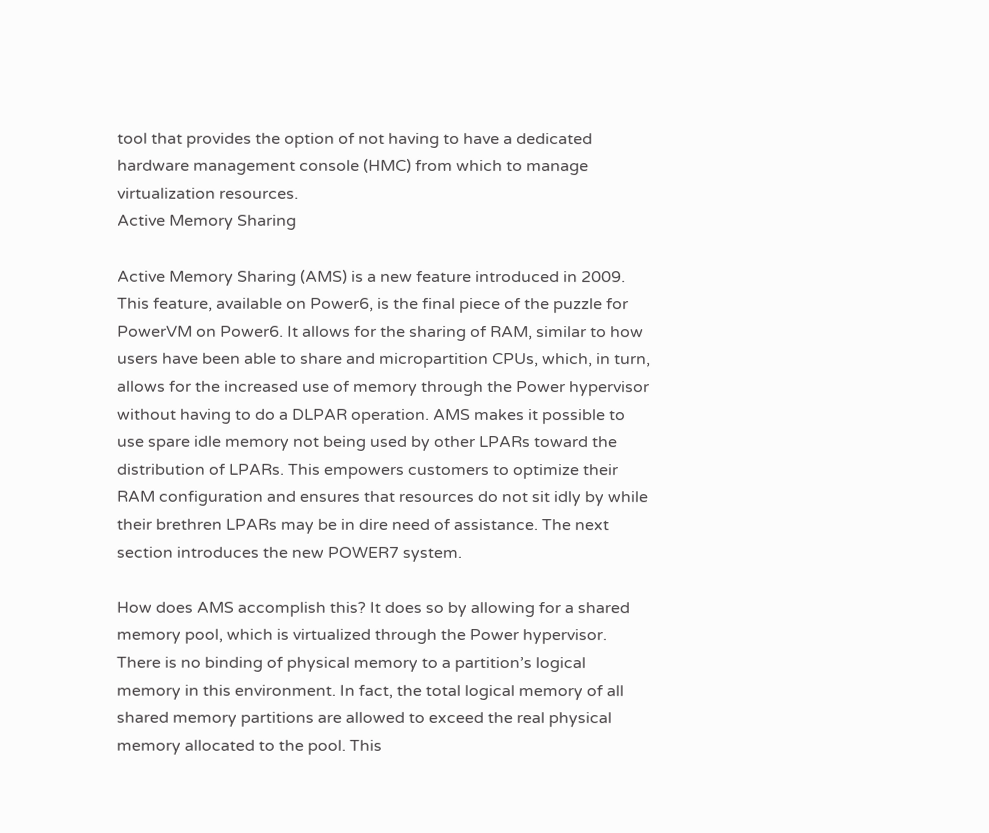tool that provides the option of not having to have a dedicated hardware management console (HMC) from which to manage virtualization resources.
Active Memory Sharing

Active Memory Sharing (AMS) is a new feature introduced in 2009. This feature, available on Power6, is the final piece of the puzzle for PowerVM on Power6. It allows for the sharing of RAM, similar to how users have been able to share and micropartition CPUs, which, in turn, allows for the increased use of memory through the Power hypervisor without having to do a DLPAR operation. AMS makes it possible to use spare idle memory not being used by other LPARs toward the distribution of LPARs. This empowers customers to optimize their RAM configuration and ensures that resources do not sit idly by while their brethren LPARs may be in dire need of assistance. The next section introduces the new POWER7 system.

How does AMS accomplish this? It does so by allowing for a shared memory pool, which is virtualized through the Power hypervisor. There is no binding of physical memory to a partition’s logical memory in this environment. In fact, the total logical memory of all shared memory partitions are allowed to exceed the real physical memory allocated to the pool. This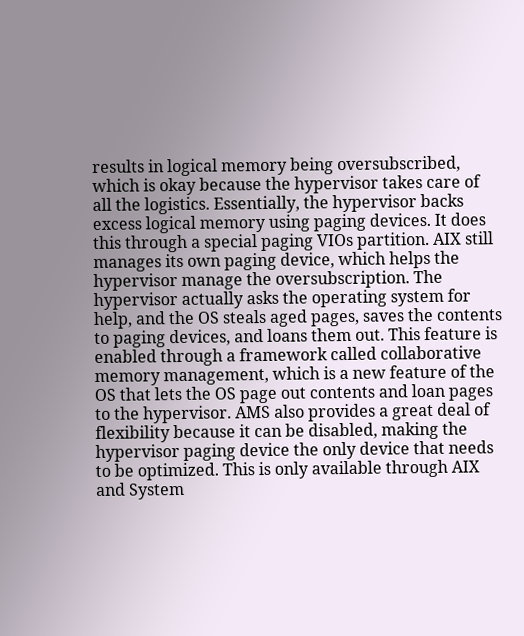results in logical memory being oversubscribed, which is okay because the hypervisor takes care of all the logistics. Essentially, the hypervisor backs excess logical memory using paging devices. It does this through a special paging VIOs partition. AIX still manages its own paging device, which helps the hypervisor manage the oversubscription. The hypervisor actually asks the operating system for help, and the OS steals aged pages, saves the contents to paging devices, and loans them out. This feature is enabled through a framework called collaborative memory management, which is a new feature of the OS that lets the OS page out contents and loan pages to the hypervisor. AMS also provides a great deal of flexibility because it can be disabled, making the hypervisor paging device the only device that needs to be optimized. This is only available through AIX and System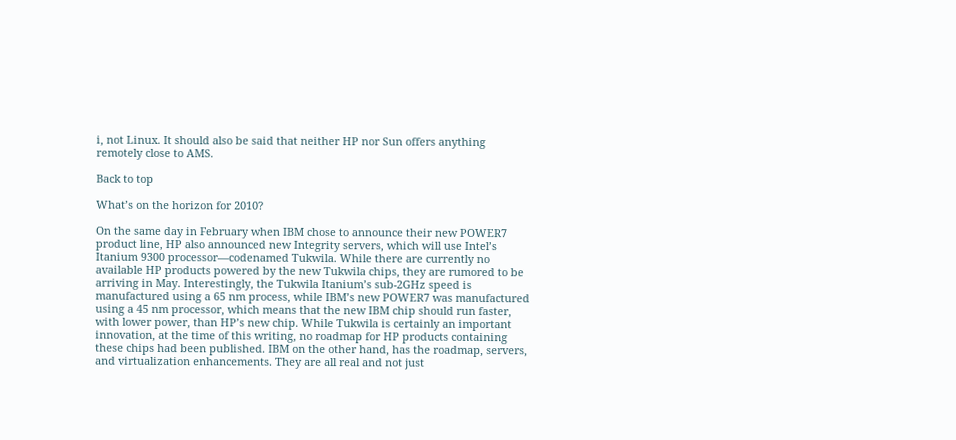i, not Linux. It should also be said that neither HP nor Sun offers anything remotely close to AMS.

Back to top

What’s on the horizon for 2010?

On the same day in February when IBM chose to announce their new POWER7 product line, HP also announced new Integrity servers, which will use Intel’s Itanium 9300 processor—codenamed Tukwila. While there are currently no available HP products powered by the new Tukwila chips, they are rumored to be arriving in May. Interestingly, the Tukwila Itanium’s sub-2GHz speed is manufactured using a 65 nm process, while IBM’s new POWER7 was manufactured using a 45 nm processor, which means that the new IBM chip should run faster, with lower power, than HP’s new chip. While Tukwila is certainly an important innovation, at the time of this writing, no roadmap for HP products containing these chips had been published. IBM on the other hand, has the roadmap, servers, and virtualization enhancements. They are all real and not just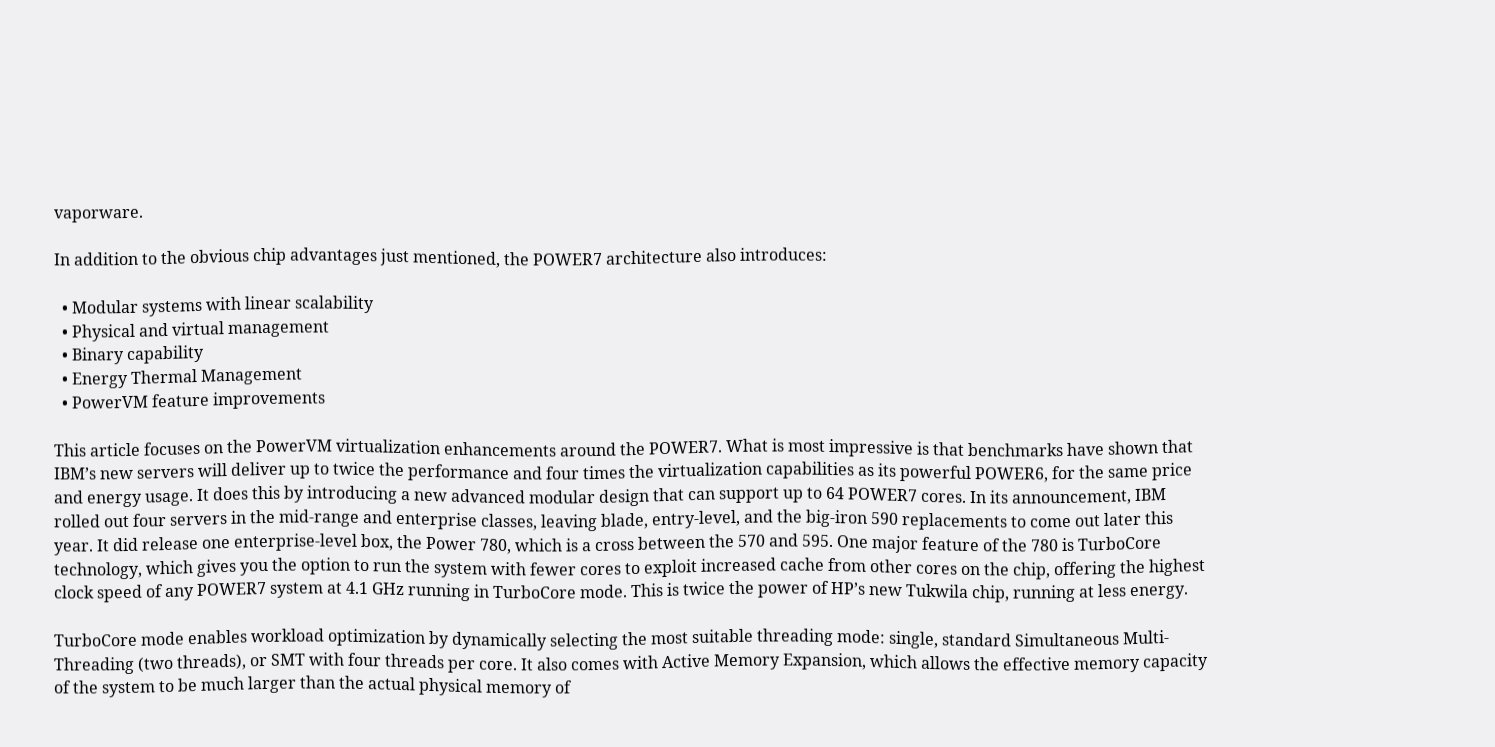vaporware.

In addition to the obvious chip advantages just mentioned, the POWER7 architecture also introduces:

  • Modular systems with linear scalability
  • Physical and virtual management
  • Binary capability
  • Energy Thermal Management
  • PowerVM feature improvements

This article focuses on the PowerVM virtualization enhancements around the POWER7. What is most impressive is that benchmarks have shown that IBM’s new servers will deliver up to twice the performance and four times the virtualization capabilities as its powerful POWER6, for the same price and energy usage. It does this by introducing a new advanced modular design that can support up to 64 POWER7 cores. In its announcement, IBM rolled out four servers in the mid-range and enterprise classes, leaving blade, entry-level, and the big-iron 590 replacements to come out later this year. It did release one enterprise-level box, the Power 780, which is a cross between the 570 and 595. One major feature of the 780 is TurboCore technology, which gives you the option to run the system with fewer cores to exploit increased cache from other cores on the chip, offering the highest clock speed of any POWER7 system at 4.1 GHz running in TurboCore mode. This is twice the power of HP’s new Tukwila chip, running at less energy.

TurboCore mode enables workload optimization by dynamically selecting the most suitable threading mode: single, standard Simultaneous Multi-Threading (two threads), or SMT with four threads per core. It also comes with Active Memory Expansion, which allows the effective memory capacity of the system to be much larger than the actual physical memory of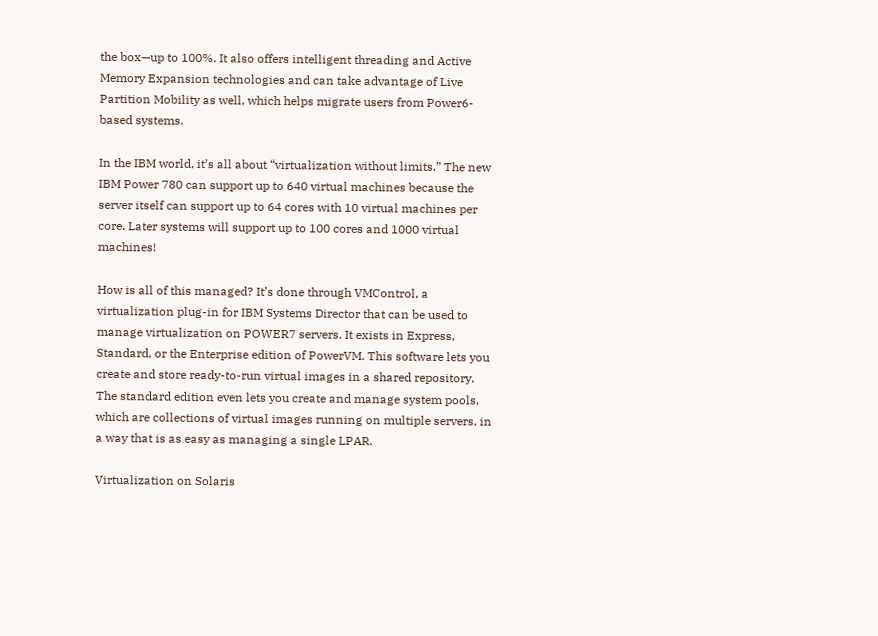the box—up to 100%. It also offers intelligent threading and Active Memory Expansion technologies and can take advantage of Live Partition Mobility as well, which helps migrate users from Power6-based systems.

In the IBM world, it’s all about “virtualization without limits.” The new IBM Power 780 can support up to 640 virtual machines because the server itself can support up to 64 cores with 10 virtual machines per core. Later systems will support up to 100 cores and 1000 virtual machines!

How is all of this managed? It’s done through VMControl, a virtualization plug-in for IBM Systems Director that can be used to manage virtualization on POWER7 servers. It exists in Express, Standard, or the Enterprise edition of PowerVM. This software lets you create and store ready-to-run virtual images in a shared repository. The standard edition even lets you create and manage system pools, which are collections of virtual images running on multiple servers, in a way that is as easy as managing a single LPAR.

Virtualization on Solaris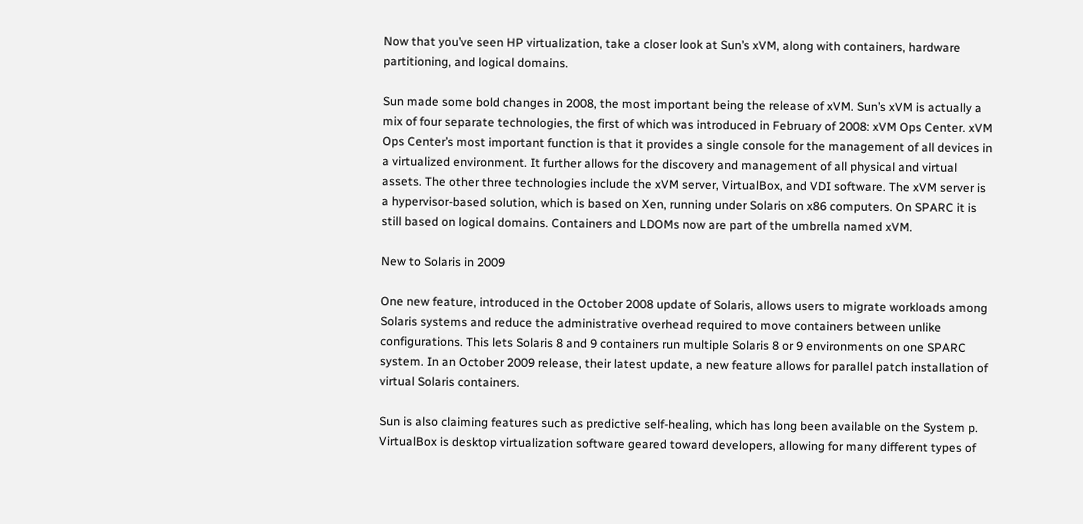Now that you’ve seen HP virtualization, take a closer look at Sun’s xVM, along with containers, hardware partitioning, and logical domains.

Sun made some bold changes in 2008, the most important being the release of xVM. Sun’s xVM is actually a mix of four separate technologies, the first of which was introduced in February of 2008: xVM Ops Center. xVM Ops Center’s most important function is that it provides a single console for the management of all devices in a virtualized environment. It further allows for the discovery and management of all physical and virtual assets. The other three technologies include the xVM server, VirtualBox, and VDI software. The xVM server is a hypervisor-based solution, which is based on Xen, running under Solaris on x86 computers. On SPARC it is still based on logical domains. Containers and LDOMs now are part of the umbrella named xVM.

New to Solaris in 2009

One new feature, introduced in the October 2008 update of Solaris, allows users to migrate workloads among Solaris systems and reduce the administrative overhead required to move containers between unlike configurations. This lets Solaris 8 and 9 containers run multiple Solaris 8 or 9 environments on one SPARC system. In an October 2009 release, their latest update, a new feature allows for parallel patch installation of virtual Solaris containers.

Sun is also claiming features such as predictive self-healing, which has long been available on the System p. VirtualBox is desktop virtualization software geared toward developers, allowing for many different types of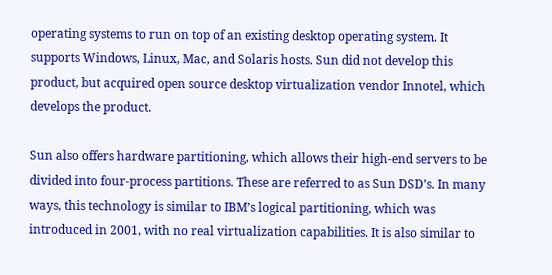operating systems to run on top of an existing desktop operating system. It supports Windows, Linux, Mac, and Solaris hosts. Sun did not develop this product, but acquired open source desktop virtualization vendor Innotel, which develops the product.

Sun also offers hardware partitioning, which allows their high-end servers to be divided into four-process partitions. These are referred to as Sun DSD’s. In many ways, this technology is similar to IBM’s logical partitioning, which was introduced in 2001, with no real virtualization capabilities. It is also similar to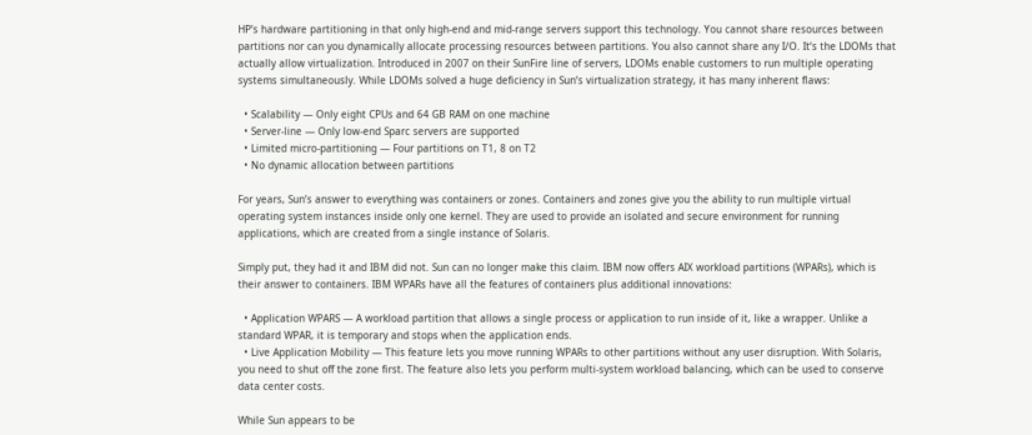HP’s hardware partitioning in that only high-end and mid-range servers support this technology. You cannot share resources between partitions nor can you dynamically allocate processing resources between partitions. You also cannot share any I/O. It’s the LDOMs that actually allow virtualization. Introduced in 2007 on their SunFire line of servers, LDOMs enable customers to run multiple operating systems simultaneously. While LDOMs solved a huge deficiency in Sun’s virtualization strategy, it has many inherent flaws:

  • Scalability — Only eight CPUs and 64 GB RAM on one machine
  • Server-line — Only low-end Sparc servers are supported
  • Limited micro-partitioning — Four partitions on T1, 8 on T2
  • No dynamic allocation between partitions

For years, Sun’s answer to everything was containers or zones. Containers and zones give you the ability to run multiple virtual operating system instances inside only one kernel. They are used to provide an isolated and secure environment for running applications, which are created from a single instance of Solaris.

Simply put, they had it and IBM did not. Sun can no longer make this claim. IBM now offers AIX workload partitions (WPARs), which is their answer to containers. IBM WPARs have all the features of containers plus additional innovations:

  • Application WPARS — A workload partition that allows a single process or application to run inside of it, like a wrapper. Unlike a standard WPAR, it is temporary and stops when the application ends.
  • Live Application Mobility — This feature lets you move running WPARs to other partitions without any user disruption. With Solaris, you need to shut off the zone first. The feature also lets you perform multi-system workload balancing, which can be used to conserve data center costs.

While Sun appears to be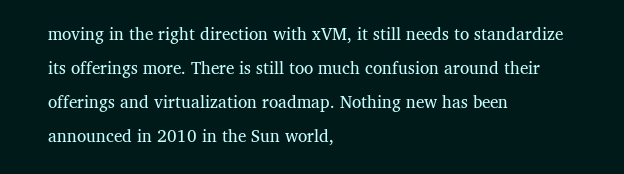moving in the right direction with xVM, it still needs to standardize its offerings more. There is still too much confusion around their offerings and virtualization roadmap. Nothing new has been announced in 2010 in the Sun world,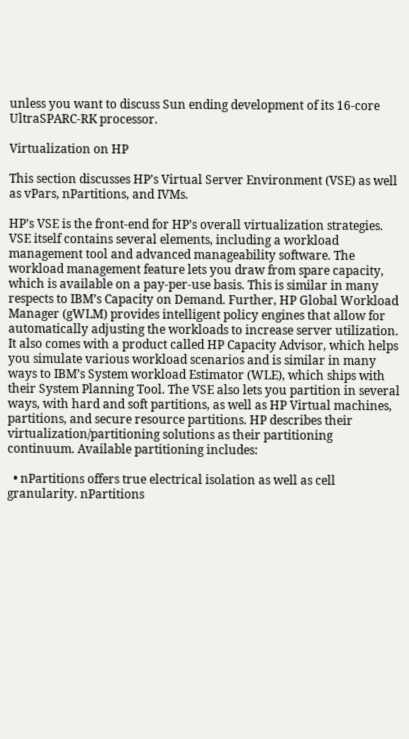unless you want to discuss Sun ending development of its 16-core UltraSPARC-RK processor.

Virtualization on HP

This section discusses HP’s Virtual Server Environment (VSE) as well as vPars, nPartitions, and IVMs.

HP’s VSE is the front-end for HP’s overall virtualization strategies. VSE itself contains several elements, including a workload management tool and advanced manageability software. The workload management feature lets you draw from spare capacity, which is available on a pay-per-use basis. This is similar in many respects to IBM’s Capacity on Demand. Further, HP Global Workload Manager (gWLM) provides intelligent policy engines that allow for automatically adjusting the workloads to increase server utilization. It also comes with a product called HP Capacity Advisor, which helps you simulate various workload scenarios and is similar in many ways to IBM’s System workload Estimator (WLE), which ships with their System Planning Tool. The VSE also lets you partition in several ways, with hard and soft partitions, as well as HP Virtual machines, partitions, and secure resource partitions. HP describes their virtualization/partitioning solutions as their partitioning continuum. Available partitioning includes:

  • nPartitions offers true electrical isolation as well as cell granularity. nPartitions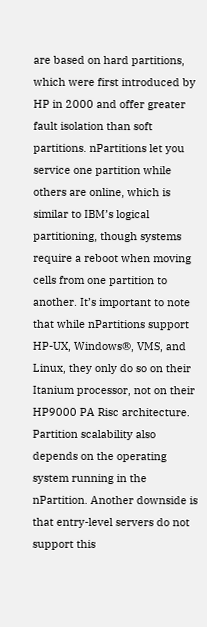are based on hard partitions, which were first introduced by HP in 2000 and offer greater fault isolation than soft partitions. nPartitions let you service one partition while others are online, which is similar to IBM’s logical partitioning, though systems require a reboot when moving cells from one partition to another. It’s important to note that while nPartitions support HP-UX, Windows®, VMS, and Linux, they only do so on their Itanium processor, not on their HP9000 PA Risc architecture. Partition scalability also depends on the operating system running in the nPartition. Another downside is that entry-level servers do not support this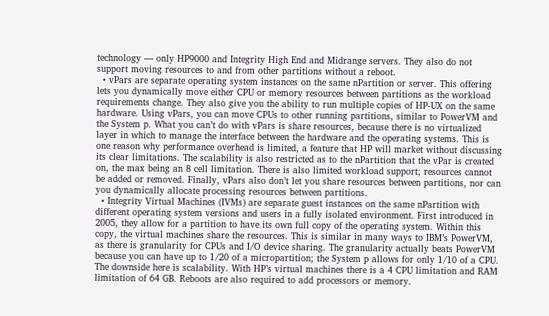technology — only HP9000 and Integrity High End and Midrange servers. They also do not support moving resources to and from other partitions without a reboot.
  • vPars are separate operating system instances on the same nPartition or server. This offering lets you dynamically move either CPU or memory resources between partitions as the workload requirements change. They also give you the ability to run multiple copies of HP-UX on the same hardware. Using vPars, you can move CPUs to other running partitions, similar to PowerVM and the System p. What you can’t do with vPars is share resources, because there is no virtualized layer in which to manage the interface between the hardware and the operating systems. This is one reason why performance overhead is limited, a feature that HP will market without discussing its clear limitations. The scalability is also restricted as to the nPartition that the vPar is created on, the max being an 8 cell limitation. There is also limited workload support; resources cannot be added or removed. Finally, vPars also don’t let you share resources between partitions, nor can you dynamically allocate processing resources between partitions.
  • Integrity Virtual Machines (IVMs) are separate guest instances on the same nPartition with different operating system versions and users in a fully isolated environment. First introduced in 2005, they allow for a partition to have its own full copy of the operating system. Within this copy, the virtual machines share the resources. This is similar in many ways to IBM’s PowerVM, as there is granularity for CPUs and I/O device sharing. The granularity actually beats PowerVM because you can have up to 1/20 of a micropartition; the System p allows for only 1/10 of a CPU. The downside here is scalability. With HP’s virtual machines there is a 4 CPU limitation and RAM limitation of 64 GB. Reboots are also required to add processors or memory.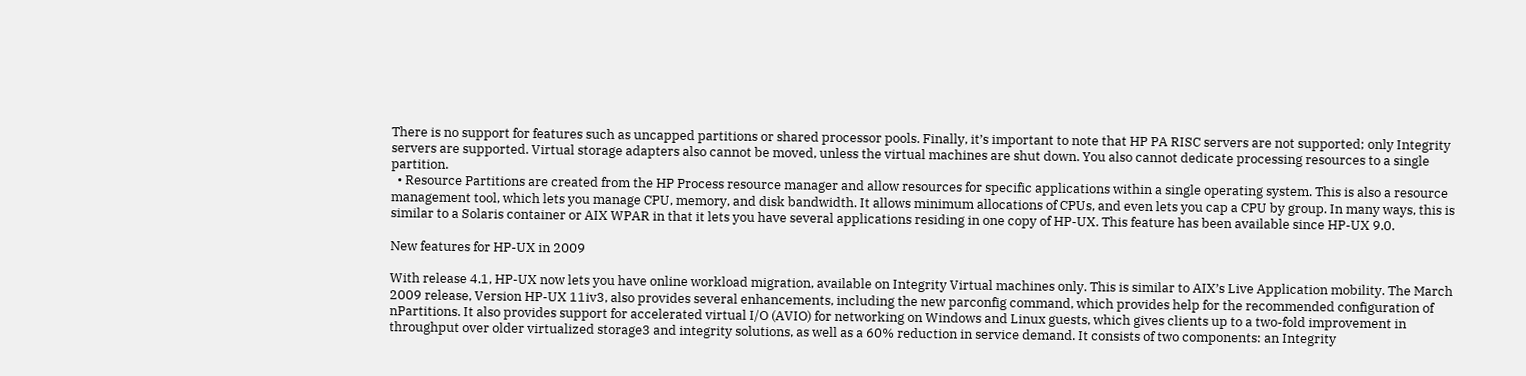There is no support for features such as uncapped partitions or shared processor pools. Finally, it’s important to note that HP PA RISC servers are not supported; only Integrity servers are supported. Virtual storage adapters also cannot be moved, unless the virtual machines are shut down. You also cannot dedicate processing resources to a single partition.
  • Resource Partitions are created from the HP Process resource manager and allow resources for specific applications within a single operating system. This is also a resource management tool, which lets you manage CPU, memory, and disk bandwidth. It allows minimum allocations of CPUs, and even lets you cap a CPU by group. In many ways, this is similar to a Solaris container or AIX WPAR in that it lets you have several applications residing in one copy of HP-UX. This feature has been available since HP-UX 9.0.

New features for HP-UX in 2009

With release 4.1, HP-UX now lets you have online workload migration, available on Integrity Virtual machines only. This is similar to AIX’s Live Application mobility. The March 2009 release, Version HP-UX 11iv3, also provides several enhancements, including the new parconfig command, which provides help for the recommended configuration of nPartitions. It also provides support for accelerated virtual I/O (AVIO) for networking on Windows and Linux guests, which gives clients up to a two-fold improvement in throughput over older virtualized storage3 and integrity solutions, as well as a 60% reduction in service demand. It consists of two components: an Integrity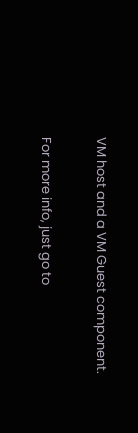VM host and a VM Guest component.

For more info, just go to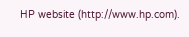HP website (http://www.hp.com).